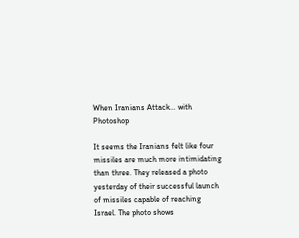When Iranians Attack… with Photoshop

It seems the Iranians felt like four missiles are much more intimidating than three. They released a photo yesterday of their successful launch of missiles capable of reaching Israel. The photo shows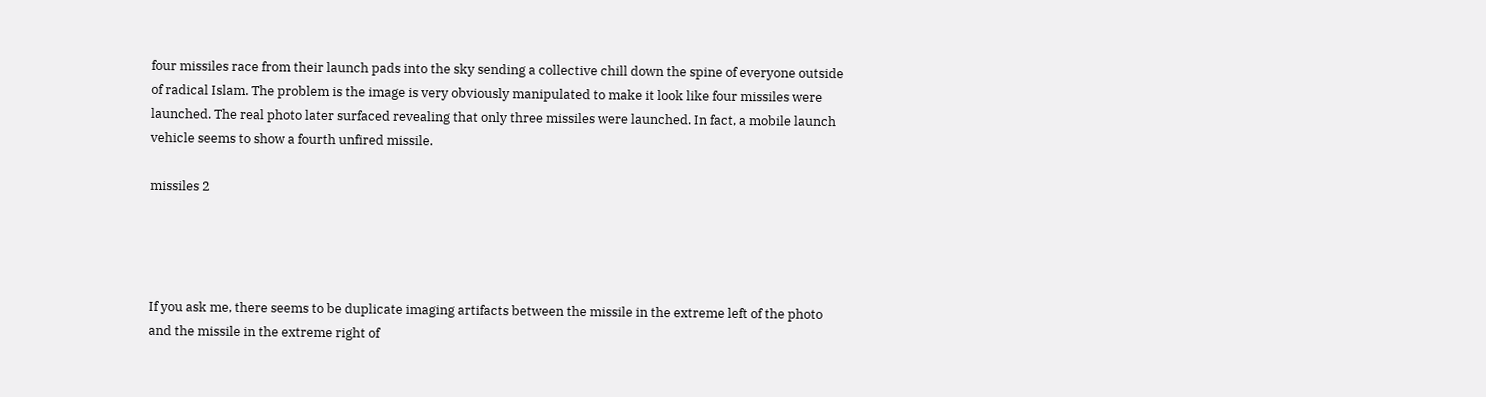four missiles race from their launch pads into the sky sending a collective chill down the spine of everyone outside of radical Islam. The problem is the image is very obviously manipulated to make it look like four missiles were launched. The real photo later surfaced revealing that only three missiles were launched. In fact, a mobile launch vehicle seems to show a fourth unfired missile.

missiles 2




If you ask me, there seems to be duplicate imaging artifacts between the missile in the extreme left of the photo and the missile in the extreme right of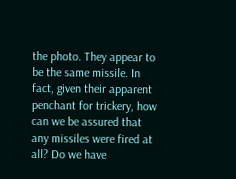the photo. They appear to be the same missile. In fact, given their apparent penchant for trickery, how can we be assured that any missiles were fired at all? Do we have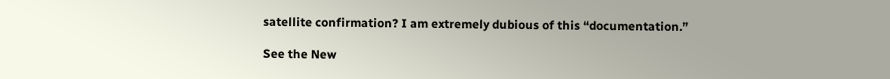satellite confirmation? I am extremely dubious of this “documentation.”

See the New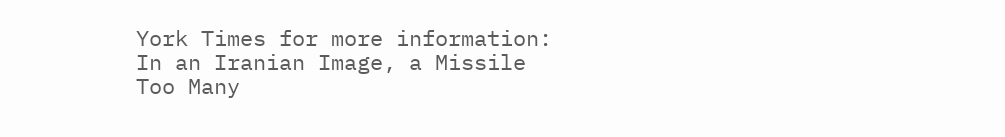York Times for more information: In an Iranian Image, a Missile Too Many